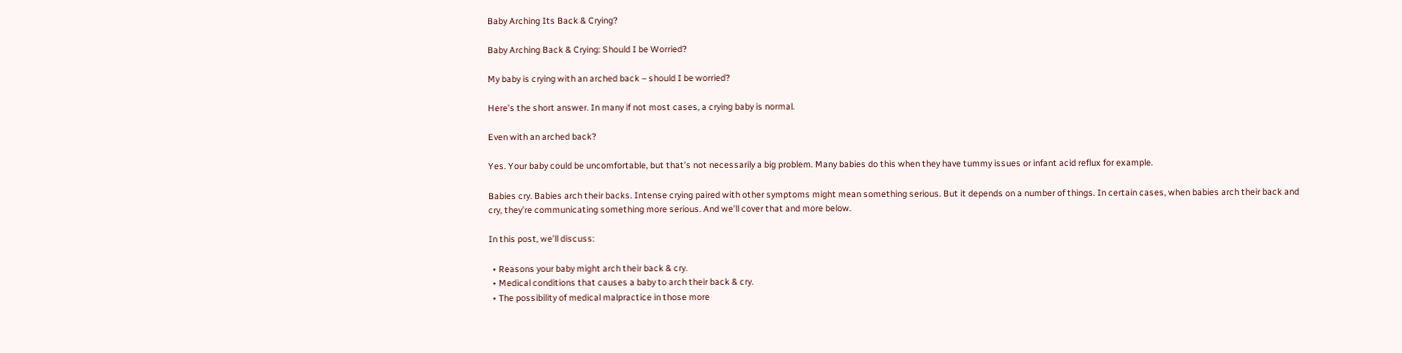Baby Arching Its Back & Crying?

Baby Arching Back & Crying: Should I be Worried?

My baby is crying with an arched back – should I be worried?

Here’s the short answer. In many if not most cases, a crying baby is normal.

Even with an arched back?

Yes. Your baby could be uncomfortable, but that’s not necessarily a big problem. Many babies do this when they have tummy issues or infant acid reflux for example.

Babies cry. Babies arch their backs. Intense crying paired with other symptoms might mean something serious. But it depends on a number of things. In certain cases, when babies arch their back and cry, they’re communicating something more serious. And we’ll cover that and more below.

In this post, we’ll discuss:

  • Reasons your baby might arch their back & cry.
  • Medical conditions that causes a baby to arch their back & cry.
  • The possibility of medical malpractice in those more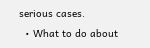serious cases.
  • What to do about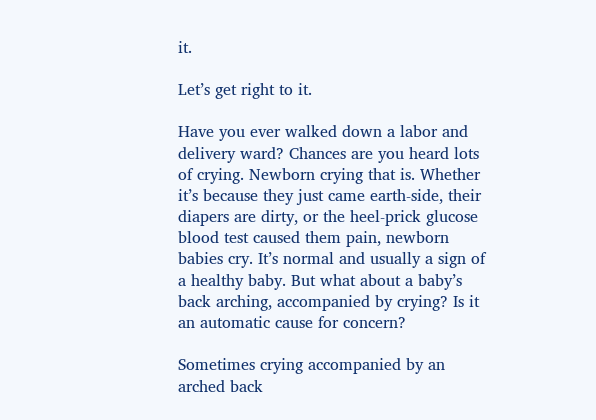it.

Let’s get right to it.

Have you ever walked down a labor and delivery ward? Chances are you heard lots of crying. Newborn crying that is. Whether it’s because they just came earth-side, their diapers are dirty, or the heel-prick glucose blood test caused them pain, newborn babies cry. It’s normal and usually a sign of a healthy baby. But what about a baby’s back arching, accompanied by crying? Is it an automatic cause for concern?

Sometimes crying accompanied by an arched back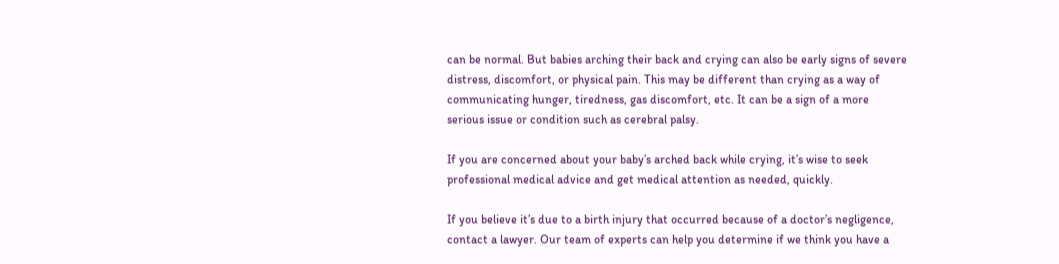can be normal. But babies arching their back and crying can also be early signs of severe distress, discomfort, or physical pain. This may be different than crying as a way of communicating hunger, tiredness, gas discomfort, etc. It can be a sign of a more serious issue or condition such as cerebral palsy.

If you are concerned about your baby’s arched back while crying, it’s wise to seek professional medical advice and get medical attention as needed, quickly.

If you believe it’s due to a birth injury that occurred because of a doctor’s negligence, contact a lawyer. Our team of experts can help you determine if we think you have a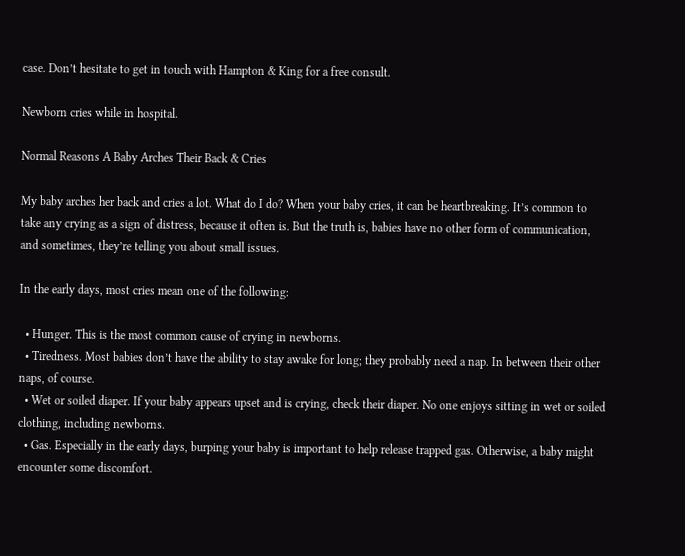case. Don’t hesitate to get in touch with Hampton & King for a free consult.

Newborn cries while in hospital.

Normal Reasons A Baby Arches Their Back & Cries

My baby arches her back and cries a lot. What do I do? When your baby cries, it can be heartbreaking. It’s common to take any crying as a sign of distress, because it often is. But the truth is, babies have no other form of communication, and sometimes, they’re telling you about small issues.

In the early days, most cries mean one of the following:

  • Hunger. This is the most common cause of crying in newborns.
  • Tiredness. Most babies don’t have the ability to stay awake for long; they probably need a nap. In between their other naps, of course.
  • Wet or soiled diaper. If your baby appears upset and is crying, check their diaper. No one enjoys sitting in wet or soiled clothing, including newborns.
  • Gas. Especially in the early days, burping your baby is important to help release trapped gas. Otherwise, a baby might encounter some discomfort.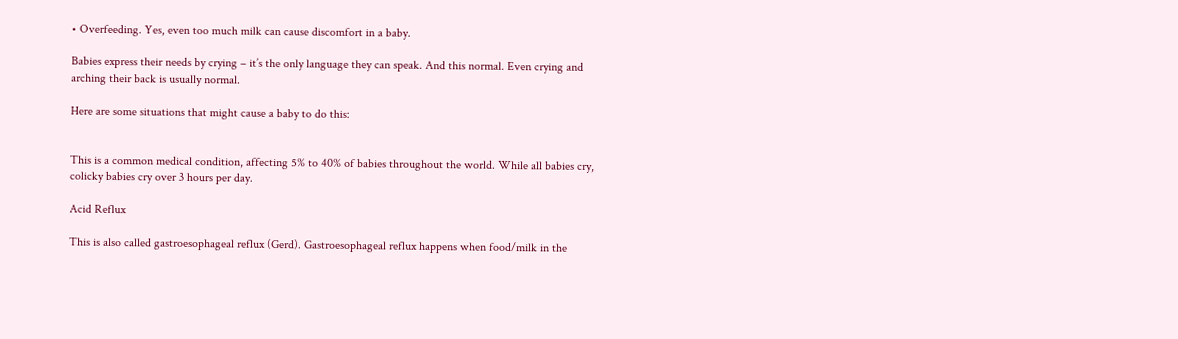• Overfeeding. Yes, even too much milk can cause discomfort in a baby.

Babies express their needs by crying – it’s the only language they can speak. And this normal. Even crying and arching their back is usually normal.

Here are some situations that might cause a baby to do this:


This is a common medical condition, affecting 5% to 40% of babies throughout the world. While all babies cry, colicky babies cry over 3 hours per day.

Acid Reflux

This is also called gastroesophageal reflux (Gerd). Gastroesophageal reflux happens when food/milk in the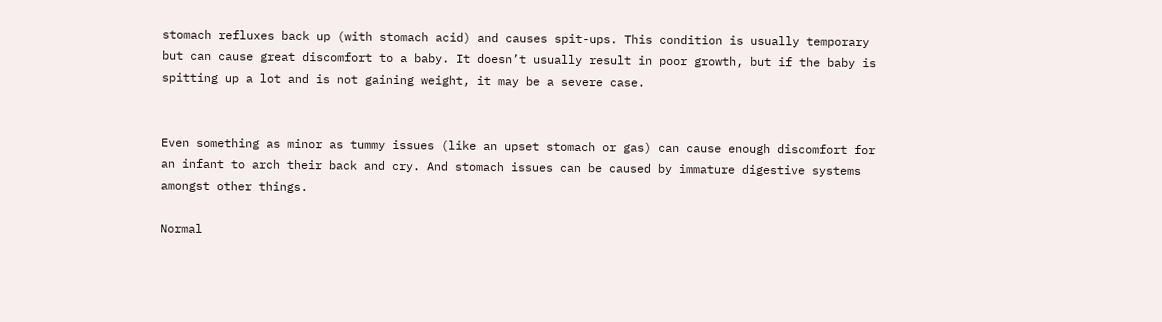stomach refluxes back up (with stomach acid) and causes spit-ups. This condition is usually temporary but can cause great discomfort to a baby. It doesn’t usually result in poor growth, but if the baby is spitting up a lot and is not gaining weight, it may be a severe case.


Even something as minor as tummy issues (like an upset stomach or gas) can cause enough discomfort for an infant to arch their back and cry. And stomach issues can be caused by immature digestive systems amongst other things.

Normal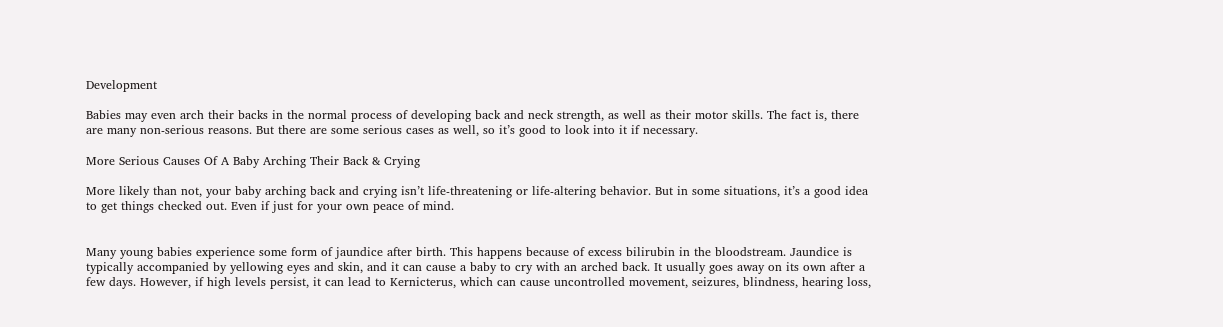Development

Babies may even arch their backs in the normal process of developing back and neck strength, as well as their motor skills. The fact is, there are many non-serious reasons. But there are some serious cases as well, so it’s good to look into it if necessary.

More Serious Causes Of A Baby Arching Their Back & Crying

More likely than not, your baby arching back and crying isn’t life-threatening or life-altering behavior. But in some situations, it’s a good idea to get things checked out. Even if just for your own peace of mind.


Many young babies experience some form of jaundice after birth. This happens because of excess bilirubin in the bloodstream. Jaundice is typically accompanied by yellowing eyes and skin, and it can cause a baby to cry with an arched back. It usually goes away on its own after a few days. However, if high levels persist, it can lead to Kernicterus, which can cause uncontrolled movement, seizures, blindness, hearing loss,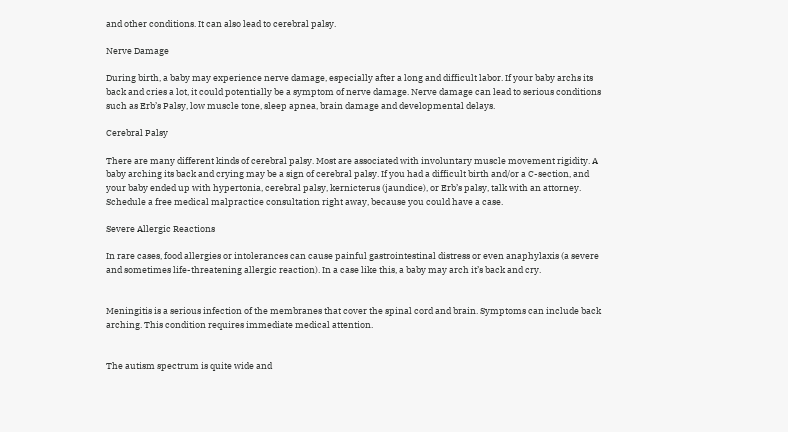and other conditions. It can also lead to cerebral palsy.

Nerve Damage

During birth, a baby may experience nerve damage, especially after a long and difficult labor. If your baby archs its back and cries a lot, it could potentially be a symptom of nerve damage. Nerve damage can lead to serious conditions such as Erb’s Palsy, low muscle tone, sleep apnea, brain damage and developmental delays.

Cerebral Palsy

There are many different kinds of cerebral palsy. Most are associated with involuntary muscle movement rigidity. A baby arching its back and crying may be a sign of cerebral palsy. If you had a difficult birth and/or a C-section, and your baby ended up with hypertonia, cerebral palsy, kernicterus (jaundice), or Erb’s palsy, talk with an attorney. Schedule a free medical malpractice consultation right away, because you could have a case.

Severe Allergic Reactions

In rare cases, food allergies or intolerances can cause painful gastrointestinal distress or even anaphylaxis (a severe and sometimes life-threatening allergic reaction). In a case like this, a baby may arch it’s back and cry.


Meningitis is a serious infection of the membranes that cover the spinal cord and brain. Symptoms can include back arching. This condition requires immediate medical attention.


The autism spectrum is quite wide and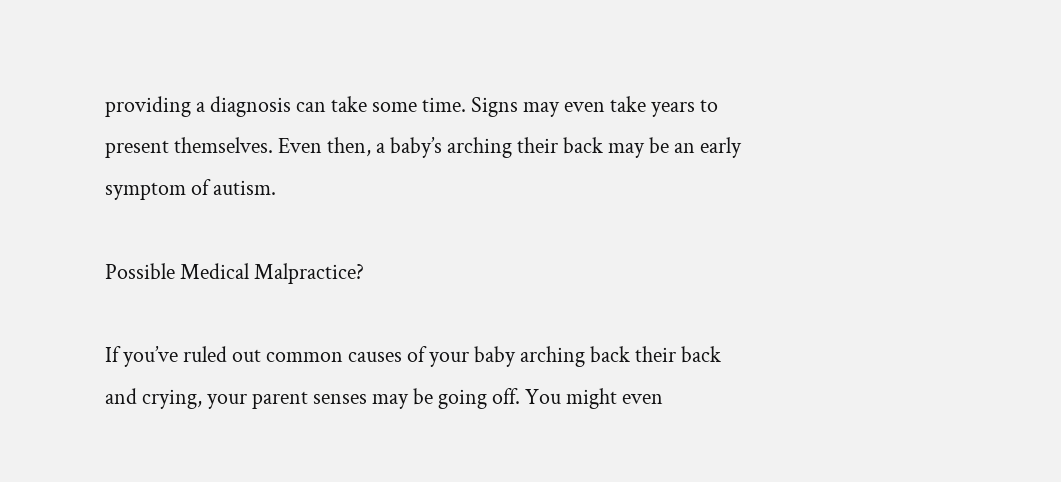providing a diagnosis can take some time. Signs may even take years to present themselves. Even then, a baby’s arching their back may be an early symptom of autism.

Possible Medical Malpractice?

If you’ve ruled out common causes of your baby arching back their back and crying, your parent senses may be going off. You might even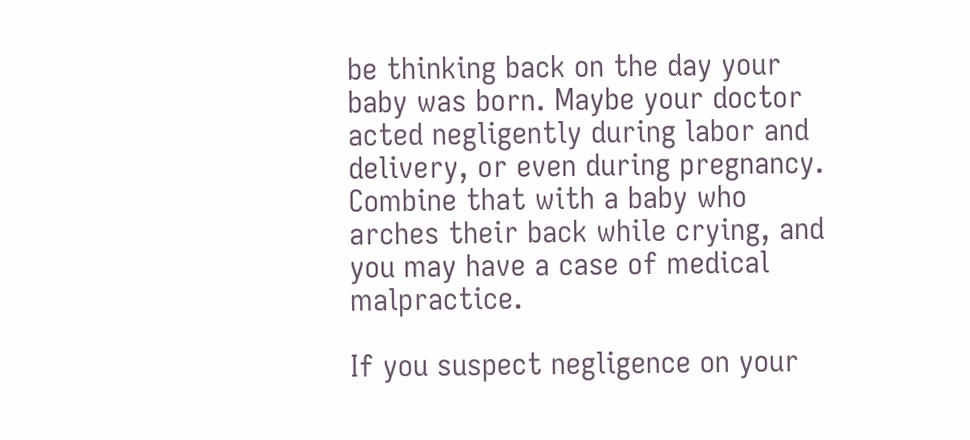be thinking back on the day your baby was born. Maybe your doctor acted negligently during labor and delivery, or even during pregnancy. Combine that with a baby who arches their back while crying, and you may have a case of medical malpractice.

If you suspect negligence on your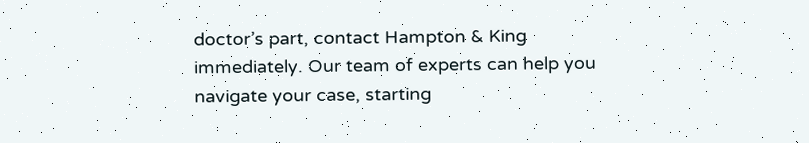doctor’s part, contact Hampton & King immediately. Our team of experts can help you navigate your case, starting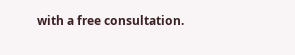with a free consultation.